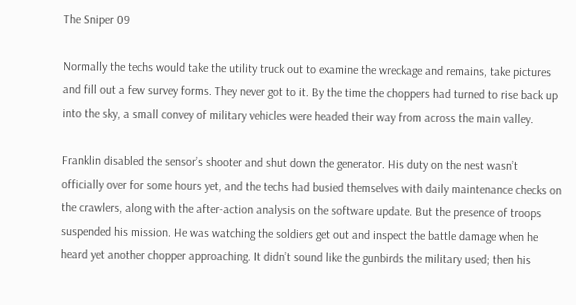The Sniper 09

Normally the techs would take the utility truck out to examine the wreckage and remains, take pictures and fill out a few survey forms. They never got to it. By the time the choppers had turned to rise back up into the sky, a small convey of military vehicles were headed their way from across the main valley.

Franklin disabled the sensor’s shooter and shut down the generator. His duty on the nest wasn’t officially over for some hours yet, and the techs had busied themselves with daily maintenance checks on the crawlers, along with the after-action analysis on the software update. But the presence of troops suspended his mission. He was watching the soldiers get out and inspect the battle damage when he heard yet another chopper approaching. It didn’t sound like the gunbirds the military used; then his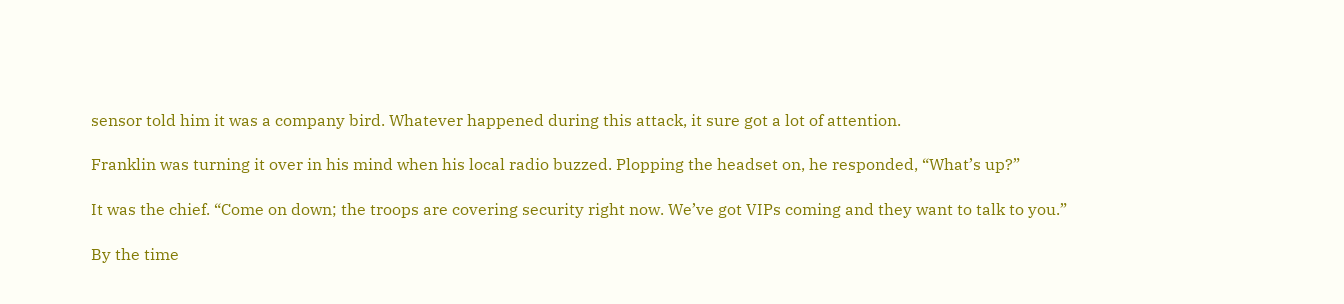sensor told him it was a company bird. Whatever happened during this attack, it sure got a lot of attention.

Franklin was turning it over in his mind when his local radio buzzed. Plopping the headset on, he responded, “What’s up?”

It was the chief. “Come on down; the troops are covering security right now. We’ve got VIPs coming and they want to talk to you.”

By the time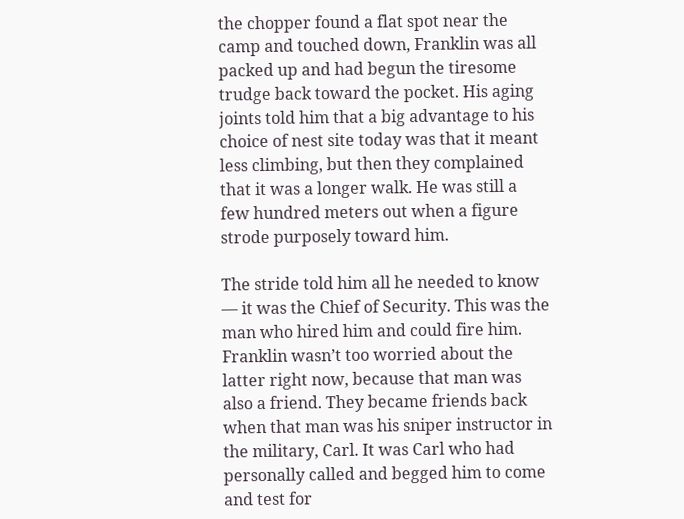the chopper found a flat spot near the camp and touched down, Franklin was all packed up and had begun the tiresome trudge back toward the pocket. His aging joints told him that a big advantage to his choice of nest site today was that it meant less climbing, but then they complained that it was a longer walk. He was still a few hundred meters out when a figure strode purposely toward him.

The stride told him all he needed to know — it was the Chief of Security. This was the man who hired him and could fire him. Franklin wasn’t too worried about the latter right now, because that man was also a friend. They became friends back when that man was his sniper instructor in the military, Carl. It was Carl who had personally called and begged him to come and test for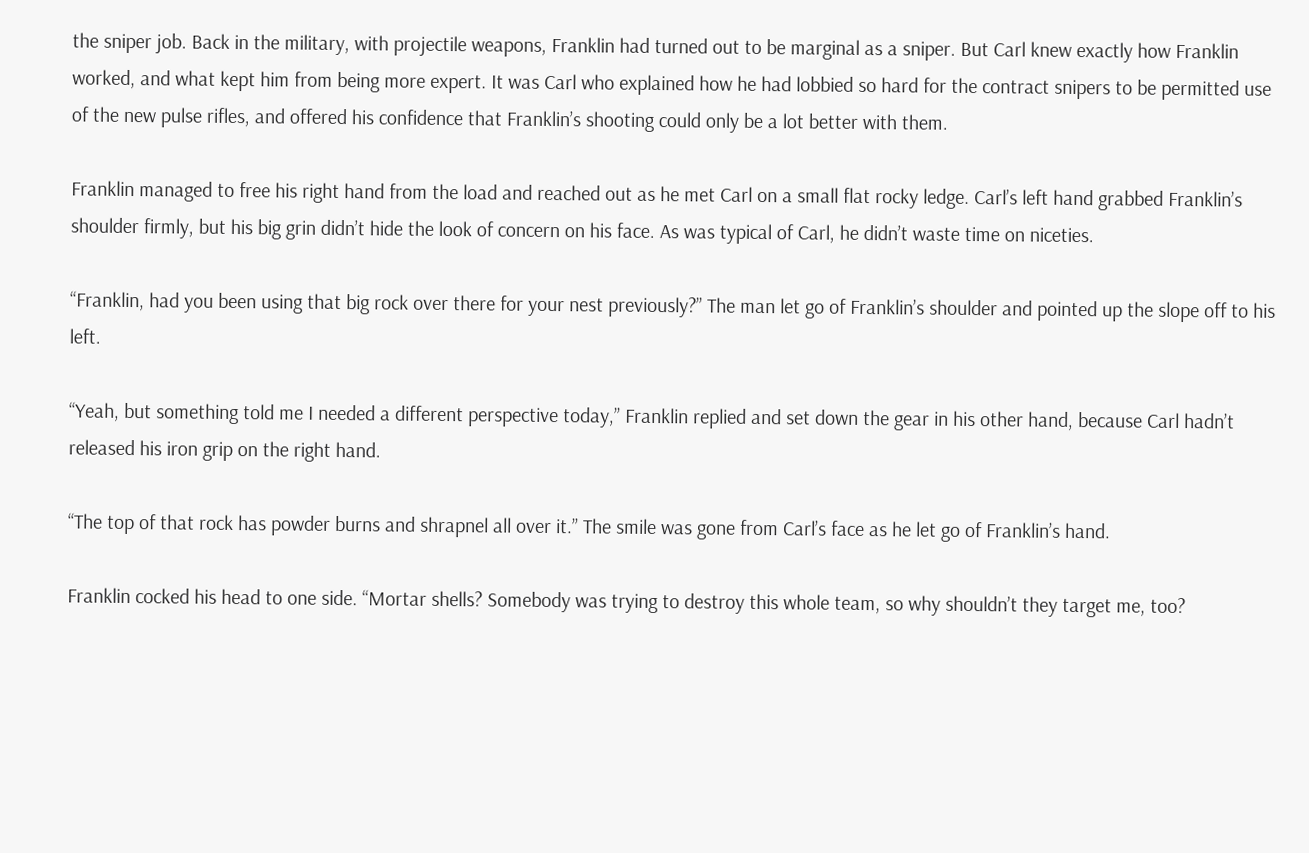the sniper job. Back in the military, with projectile weapons, Franklin had turned out to be marginal as a sniper. But Carl knew exactly how Franklin worked, and what kept him from being more expert. It was Carl who explained how he had lobbied so hard for the contract snipers to be permitted use of the new pulse rifles, and offered his confidence that Franklin’s shooting could only be a lot better with them.

Franklin managed to free his right hand from the load and reached out as he met Carl on a small flat rocky ledge. Carl’s left hand grabbed Franklin’s shoulder firmly, but his big grin didn’t hide the look of concern on his face. As was typical of Carl, he didn’t waste time on niceties.

“Franklin, had you been using that big rock over there for your nest previously?” The man let go of Franklin’s shoulder and pointed up the slope off to his left.

“Yeah, but something told me I needed a different perspective today,” Franklin replied and set down the gear in his other hand, because Carl hadn’t released his iron grip on the right hand.

“The top of that rock has powder burns and shrapnel all over it.” The smile was gone from Carl’s face as he let go of Franklin’s hand.

Franklin cocked his head to one side. “Mortar shells? Somebody was trying to destroy this whole team, so why shouldn’t they target me, too?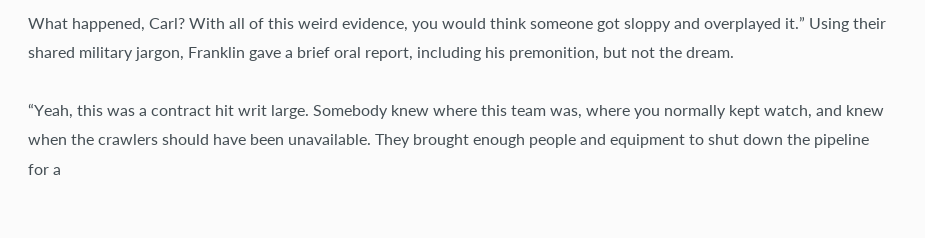What happened, Carl? With all of this weird evidence, you would think someone got sloppy and overplayed it.” Using their shared military jargon, Franklin gave a brief oral report, including his premonition, but not the dream.

“Yeah, this was a contract hit writ large. Somebody knew where this team was, where you normally kept watch, and knew when the crawlers should have been unavailable. They brought enough people and equipment to shut down the pipeline for a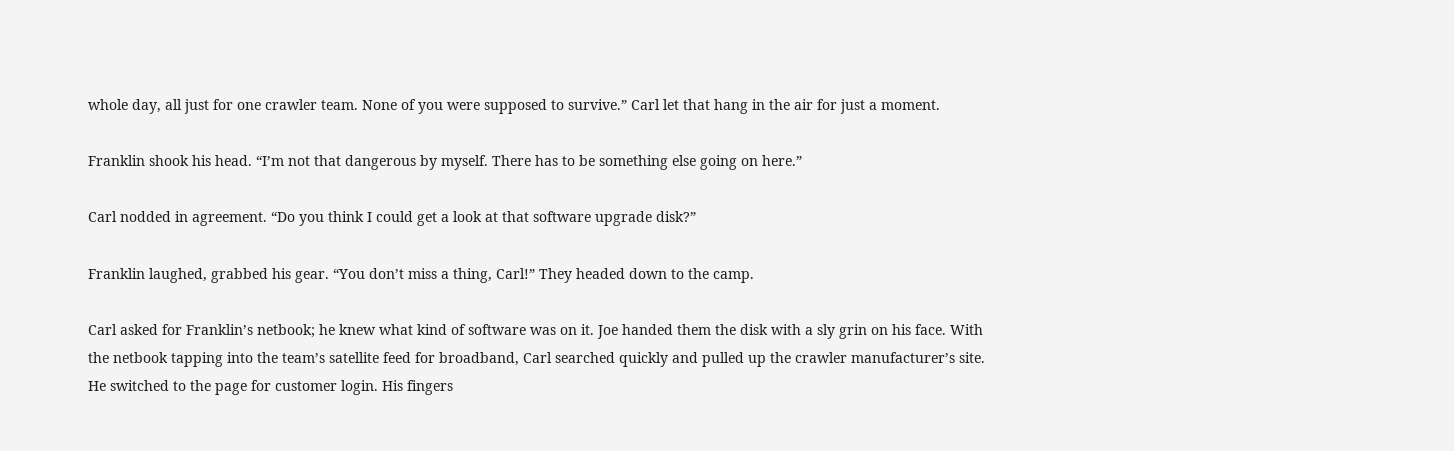whole day, all just for one crawler team. None of you were supposed to survive.” Carl let that hang in the air for just a moment.

Franklin shook his head. “I’m not that dangerous by myself. There has to be something else going on here.”

Carl nodded in agreement. “Do you think I could get a look at that software upgrade disk?”

Franklin laughed, grabbed his gear. “You don’t miss a thing, Carl!” They headed down to the camp.

Carl asked for Franklin’s netbook; he knew what kind of software was on it. Joe handed them the disk with a sly grin on his face. With the netbook tapping into the team’s satellite feed for broadband, Carl searched quickly and pulled up the crawler manufacturer’s site. He switched to the page for customer login. His fingers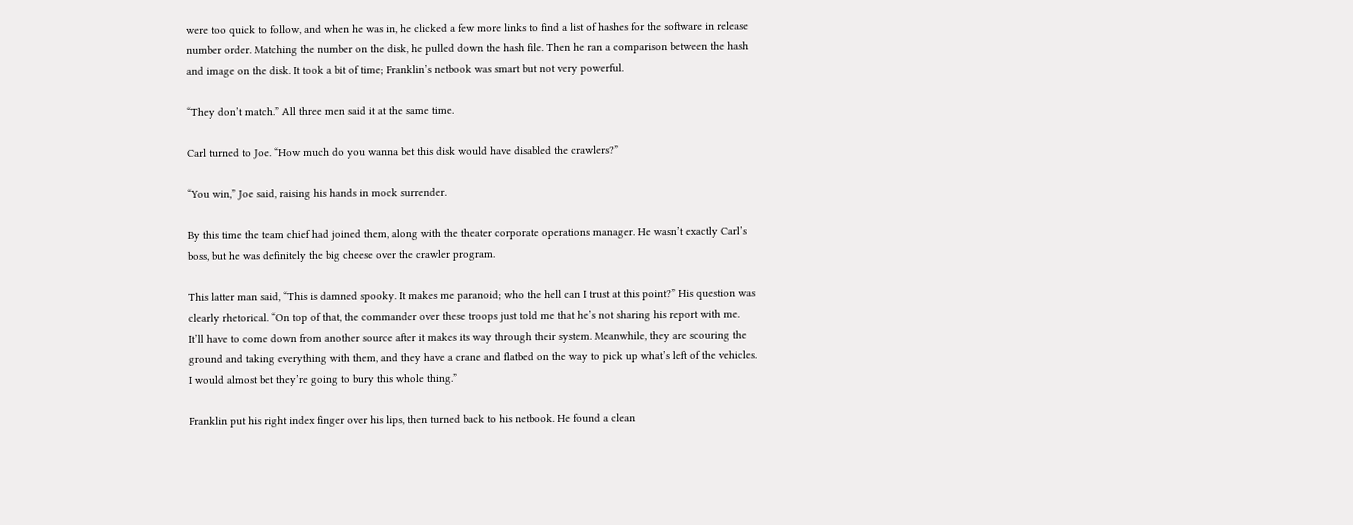were too quick to follow, and when he was in, he clicked a few more links to find a list of hashes for the software in release number order. Matching the number on the disk, he pulled down the hash file. Then he ran a comparison between the hash and image on the disk. It took a bit of time; Franklin’s netbook was smart but not very powerful.

“They don’t match.” All three men said it at the same time.

Carl turned to Joe. “How much do you wanna bet this disk would have disabled the crawlers?”

“You win,” Joe said, raising his hands in mock surrender.

By this time the team chief had joined them, along with the theater corporate operations manager. He wasn’t exactly Carl’s boss, but he was definitely the big cheese over the crawler program.

This latter man said, “This is damned spooky. It makes me paranoid; who the hell can I trust at this point?” His question was clearly rhetorical. “On top of that, the commander over these troops just told me that he’s not sharing his report with me. It’ll have to come down from another source after it makes its way through their system. Meanwhile, they are scouring the ground and taking everything with them, and they have a crane and flatbed on the way to pick up what’s left of the vehicles. I would almost bet they’re going to bury this whole thing.”

Franklin put his right index finger over his lips, then turned back to his netbook. He found a clean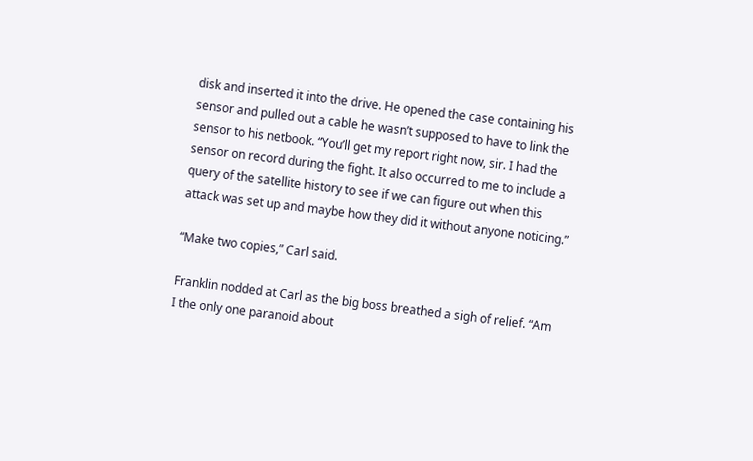disk and inserted it into the drive. He opened the case containing his sensor and pulled out a cable he wasn’t supposed to have to link the sensor to his netbook. “You’ll get my report right now, sir. I had the sensor on record during the fight. It also occurred to me to include a query of the satellite history to see if we can figure out when this attack was set up and maybe how they did it without anyone noticing.”

“Make two copies,” Carl said.

Franklin nodded at Carl as the big boss breathed a sigh of relief. “Am I the only one paranoid about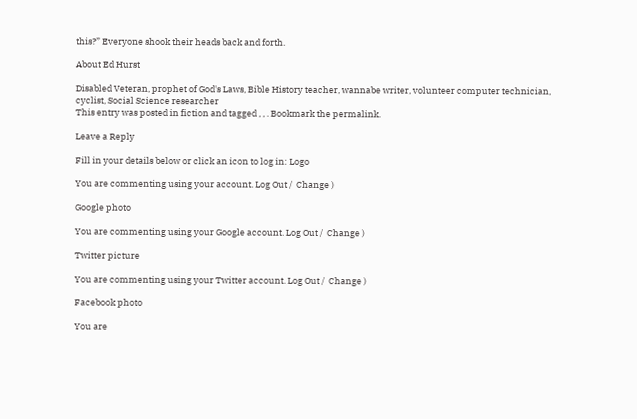this?” Everyone shook their heads back and forth.

About Ed Hurst

Disabled Veteran, prophet of God's Laws, Bible History teacher, wannabe writer, volunteer computer technician, cyclist, Social Science researcher
This entry was posted in fiction and tagged , , . Bookmark the permalink.

Leave a Reply

Fill in your details below or click an icon to log in: Logo

You are commenting using your account. Log Out /  Change )

Google photo

You are commenting using your Google account. Log Out /  Change )

Twitter picture

You are commenting using your Twitter account. Log Out /  Change )

Facebook photo

You are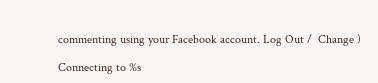commenting using your Facebook account. Log Out /  Change )

Connecting to %s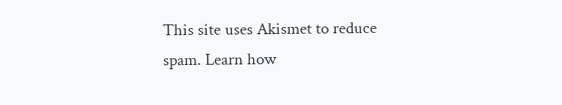This site uses Akismet to reduce spam. Learn how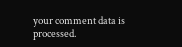your comment data is processed.